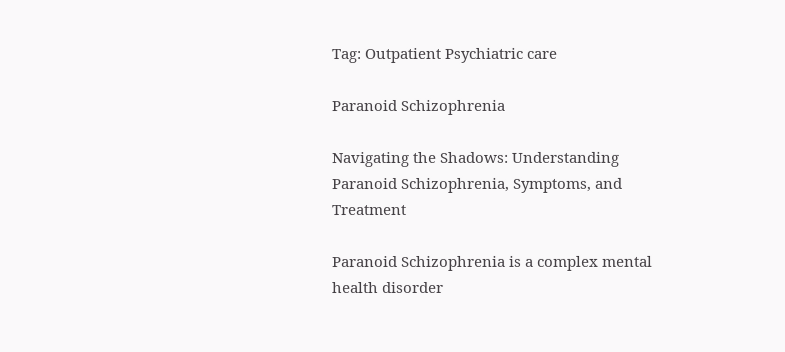Tag: Outpatient Psychiatric care

Paranoid Schizophrenia

Navigating the Shadows: Understanding Paranoid Schizophrenia, Symptoms, and Treatment

Paranoid Schizophrenia is a complex mental health disorder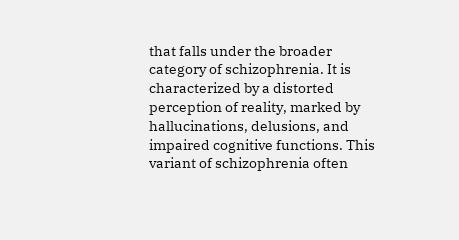that falls under the broader category of schizophrenia. It is characterized by a distorted perception of reality, marked by hallucinations, delusions, and impaired cognitive functions. This variant of schizophrenia often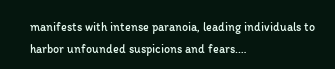manifests with intense paranoia, leading individuals to harbor unfounded suspicions and fears.…